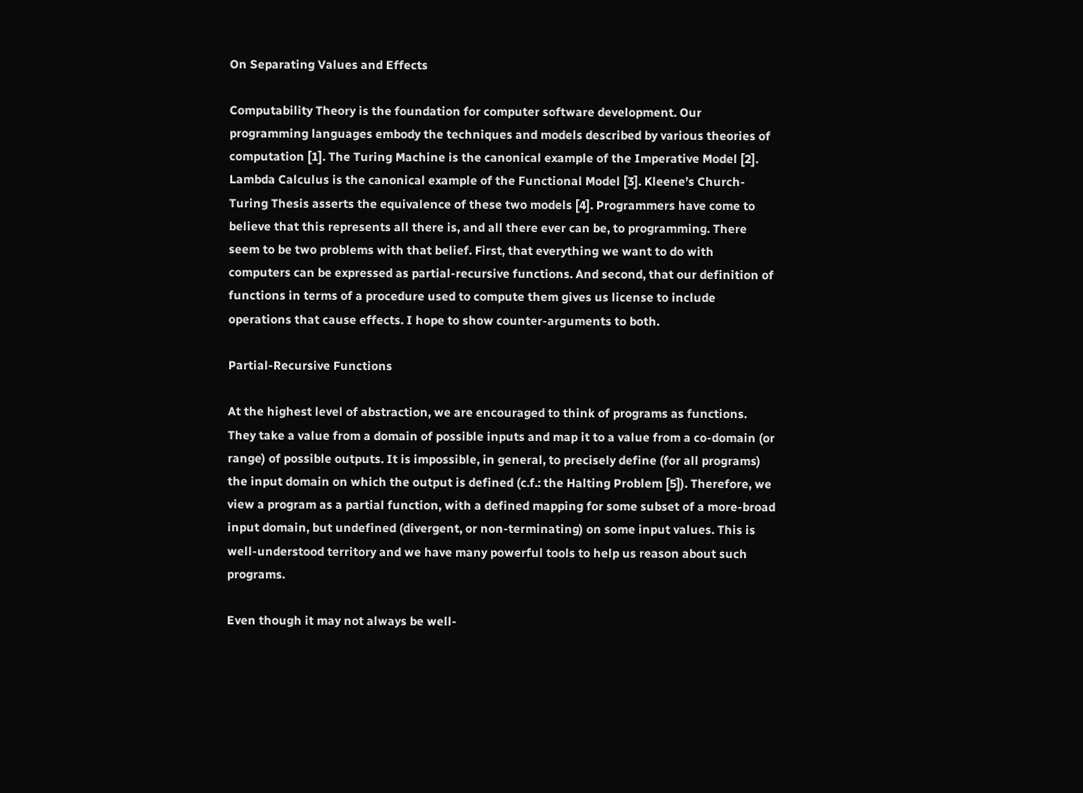On Separating Values and Effects

Computability Theory is the foundation for computer software development. Our programming languages embody the techniques and models described by various theories of computation [1]. The Turing Machine is the canonical example of the Imperative Model [2]. Lambda Calculus is the canonical example of the Functional Model [3]. Kleene’s Church-Turing Thesis asserts the equivalence of these two models [4]. Programmers have come to believe that this represents all there is, and all there ever can be, to programming. There seem to be two problems with that belief. First, that everything we want to do with computers can be expressed as partial-recursive functions. And second, that our definition of functions in terms of a procedure used to compute them gives us license to include operations that cause effects. I hope to show counter-arguments to both.

Partial-Recursive Functions

At the highest level of abstraction, we are encouraged to think of programs as functions. They take a value from a domain of possible inputs and map it to a value from a co-domain (or range) of possible outputs. It is impossible, in general, to precisely define (for all programs) the input domain on which the output is defined (c.f.: the Halting Problem [5]). Therefore, we view a program as a partial function, with a defined mapping for some subset of a more-broad input domain, but undefined (divergent, or non-terminating) on some input values. This is well-understood territory and we have many powerful tools to help us reason about such programs.

Even though it may not always be well-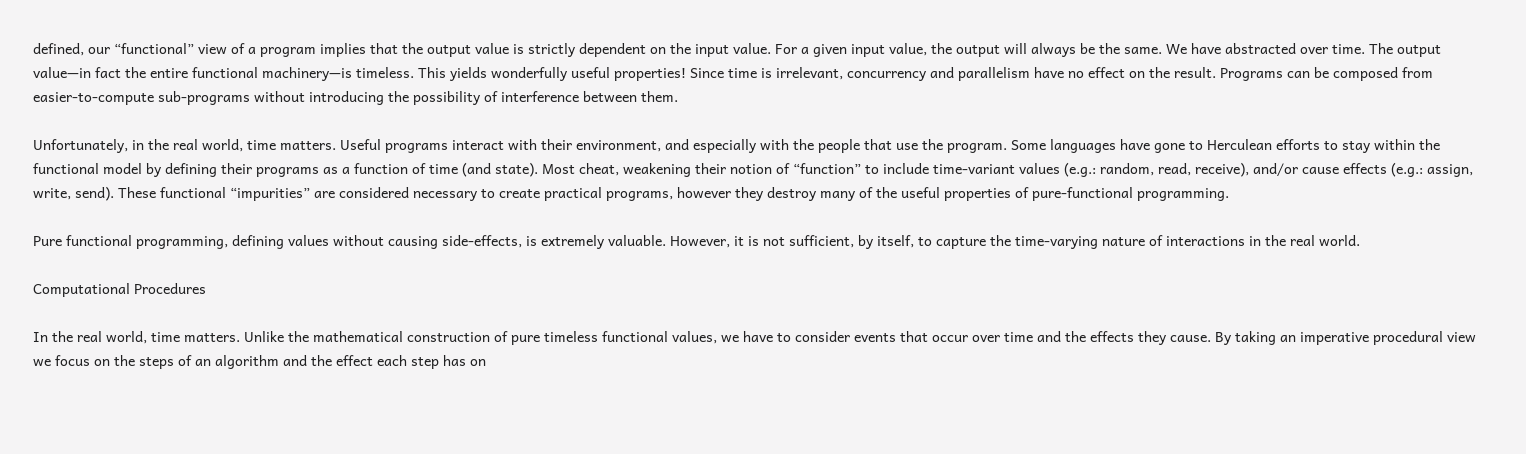defined, our “functional” view of a program implies that the output value is strictly dependent on the input value. For a given input value, the output will always be the same. We have abstracted over time. The output value—in fact the entire functional machinery—is timeless. This yields wonderfully useful properties! Since time is irrelevant, concurrency and parallelism have no effect on the result. Programs can be composed from easier-to-compute sub-programs without introducing the possibility of interference between them.

Unfortunately, in the real world, time matters. Useful programs interact with their environment, and especially with the people that use the program. Some languages have gone to Herculean efforts to stay within the functional model by defining their programs as a function of time (and state). Most cheat, weakening their notion of “function” to include time-variant values (e.g.: random, read, receive), and/or cause effects (e.g.: assign, write, send). These functional “impurities” are considered necessary to create practical programs, however they destroy many of the useful properties of pure-functional programming.

Pure functional programming, defining values without causing side-effects, is extremely valuable. However, it is not sufficient, by itself, to capture the time-varying nature of interactions in the real world.

Computational Procedures

In the real world, time matters. Unlike the mathematical construction of pure timeless functional values, we have to consider events that occur over time and the effects they cause. By taking an imperative procedural view we focus on the steps of an algorithm and the effect each step has on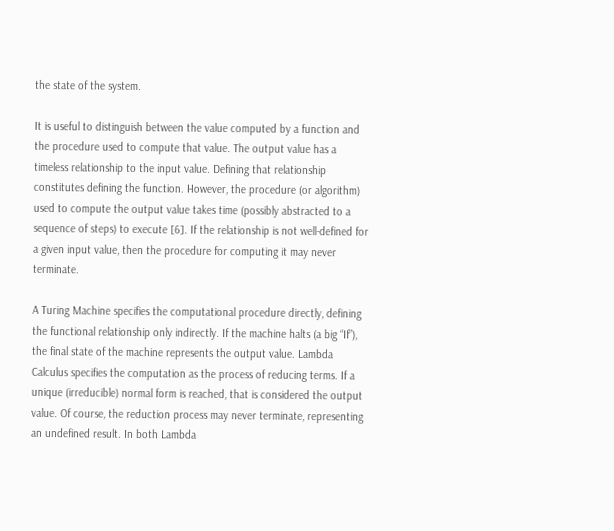the state of the system.

It is useful to distinguish between the value computed by a function and the procedure used to compute that value. The output value has a timeless relationship to the input value. Defining that relationship constitutes defining the function. However, the procedure (or algorithm) used to compute the output value takes time (possibly abstracted to a sequence of steps) to execute [6]. If the relationship is not well-defined for a given input value, then the procedure for computing it may never terminate.

A Turing Machine specifies the computational procedure directly, defining the functional relationship only indirectly. If the machine halts (a big “If”), the final state of the machine represents the output value. Lambda Calculus specifies the computation as the process of reducing terms. If a unique (irreducible) normal form is reached, that is considered the output value. Of course, the reduction process may never terminate, representing an undefined result. In both Lambda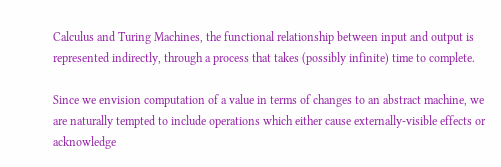Calculus and Turing Machines, the functional relationship between input and output is represented indirectly, through a process that takes (possibly infinite) time to complete.

Since we envision computation of a value in terms of changes to an abstract machine, we are naturally tempted to include operations which either cause externally-visible effects or acknowledge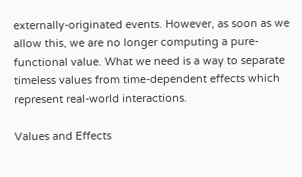externally-originated events. However, as soon as we allow this, we are no longer computing a pure-functional value. What we need is a way to separate timeless values from time-dependent effects which represent real-world interactions.

Values and Effects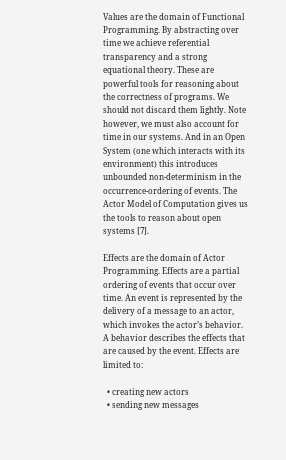Values are the domain of Functional Programming. By abstracting over time we achieve referential transparency and a strong equational theory. These are powerful tools for reasoning about the correctness of programs. We should not discard them lightly. Note however, we must also account for time in our systems. And in an Open System (one which interacts with its environment) this introduces unbounded non-determinism in the occurrence-ordering of events. The Actor Model of Computation gives us the tools to reason about open systems [7].

Effects are the domain of Actor Programming. Effects are a partial ordering of events that occur over time. An event is represented by the delivery of a message to an actor, which invokes the actor’s behavior. A behavior describes the effects that are caused by the event. Effects are limited to:

  • creating new actors
  • sending new messages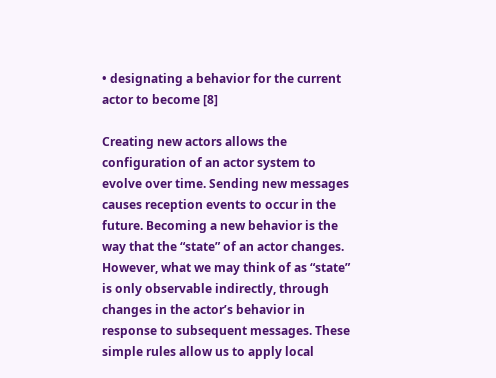• designating a behavior for the current actor to become [8]

Creating new actors allows the configuration of an actor system to evolve over time. Sending new messages causes reception events to occur in the future. Becoming a new behavior is the way that the “state” of an actor changes. However, what we may think of as “state” is only observable indirectly, through changes in the actor’s behavior in response to subsequent messages. These simple rules allow us to apply local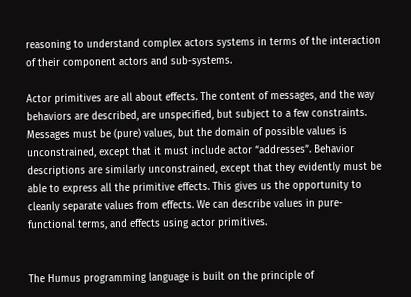reasoning to understand complex actors systems in terms of the interaction of their component actors and sub-systems.

Actor primitives are all about effects. The content of messages, and the way behaviors are described, are unspecified, but subject to a few constraints. Messages must be (pure) values, but the domain of possible values is unconstrained, except that it must include actor “addresses”. Behavior descriptions are similarly unconstrained, except that they evidently must be able to express all the primitive effects. This gives us the opportunity to cleanly separate values from effects. We can describe values in pure-functional terms, and effects using actor primitives.


The Humus programming language is built on the principle of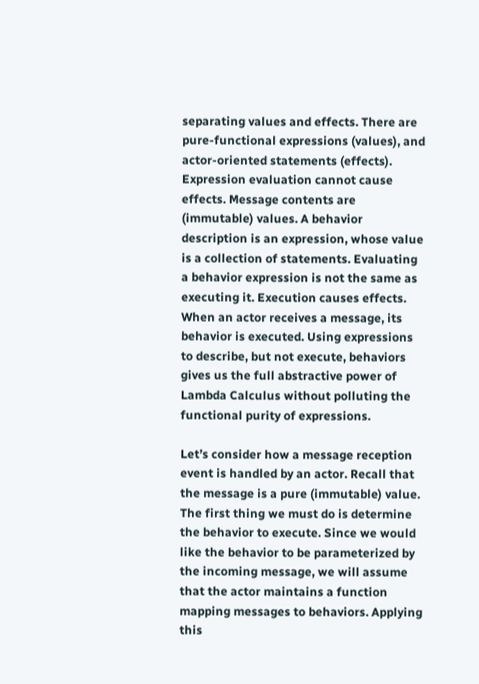separating values and effects. There are pure-functional expressions (values), and actor-oriented statements (effects). Expression evaluation cannot cause effects. Message contents are (immutable) values. A behavior description is an expression, whose value is a collection of statements. Evaluating a behavior expression is not the same as executing it. Execution causes effects. When an actor receives a message, its behavior is executed. Using expressions to describe, but not execute, behaviors gives us the full abstractive power of Lambda Calculus without polluting the functional purity of expressions.

Let’s consider how a message reception event is handled by an actor. Recall that the message is a pure (immutable) value. The first thing we must do is determine the behavior to execute. Since we would like the behavior to be parameterized by the incoming message, we will assume that the actor maintains a function mapping messages to behaviors. Applying this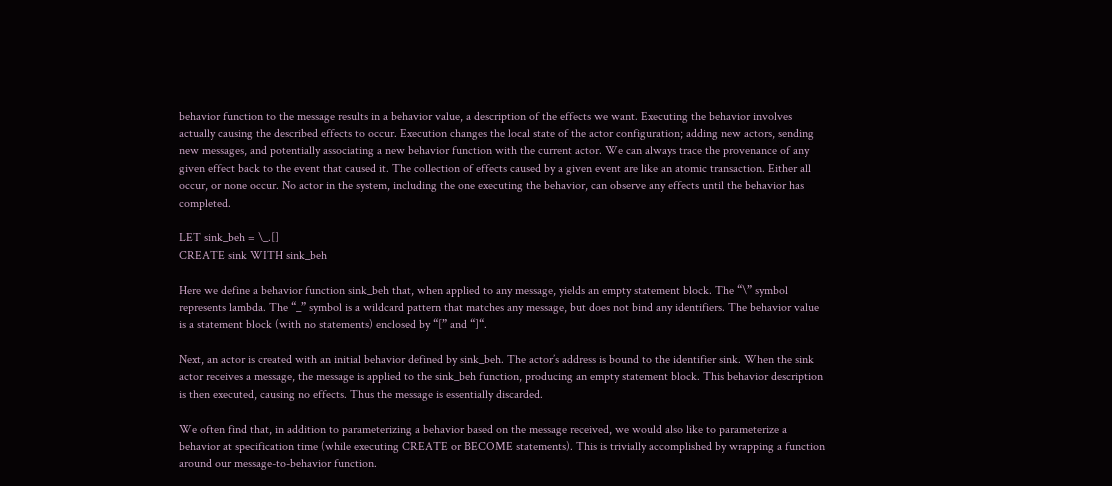behavior function to the message results in a behavior value, a description of the effects we want. Executing the behavior involves actually causing the described effects to occur. Execution changes the local state of the actor configuration; adding new actors, sending new messages, and potentially associating a new behavior function with the current actor. We can always trace the provenance of any given effect back to the event that caused it. The collection of effects caused by a given event are like an atomic transaction. Either all occur, or none occur. No actor in the system, including the one executing the behavior, can observe any effects until the behavior has completed.

LET sink_beh = \_.[]
CREATE sink WITH sink_beh

Here we define a behavior function sink_beh that, when applied to any message, yields an empty statement block. The “\” symbol represents lambda. The “_” symbol is a wildcard pattern that matches any message, but does not bind any identifiers. The behavior value is a statement block (with no statements) enclosed by “[” and “]“.

Next, an actor is created with an initial behavior defined by sink_beh. The actor’s address is bound to the identifier sink. When the sink actor receives a message, the message is applied to the sink_beh function, producing an empty statement block. This behavior description is then executed, causing no effects. Thus the message is essentially discarded.

We often find that, in addition to parameterizing a behavior based on the message received, we would also like to parameterize a behavior at specification time (while executing CREATE or BECOME statements). This is trivially accomplished by wrapping a function around our message-to-behavior function.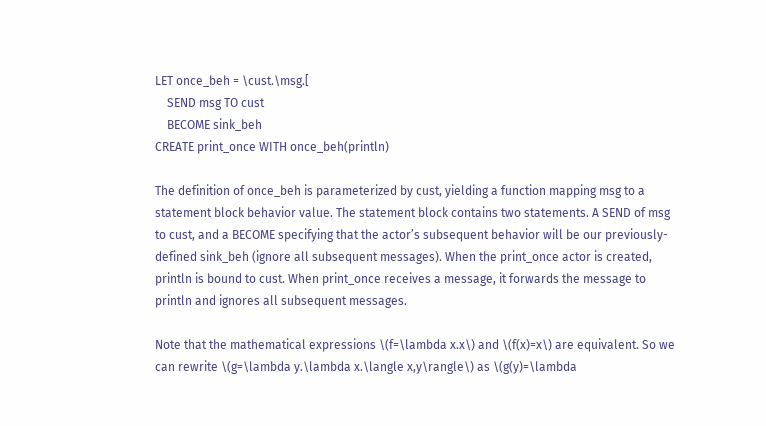LET once_beh = \cust.\msg.[
    SEND msg TO cust
    BECOME sink_beh
CREATE print_once WITH once_beh(println)

The definition of once_beh is parameterized by cust, yielding a function mapping msg to a statement block behavior value. The statement block contains two statements. A SEND of msg to cust, and a BECOME specifying that the actor’s subsequent behavior will be our previously-defined sink_beh (ignore all subsequent messages). When the print_once actor is created, println is bound to cust. When print_once receives a message, it forwards the message to println and ignores all subsequent messages.

Note that the mathematical expressions \(f=\lambda x.x\) and \(f(x)=x\) are equivalent. So we can rewrite \(g=\lambda y.\lambda x.\langle x,y\rangle\) as \(g(y)=\lambda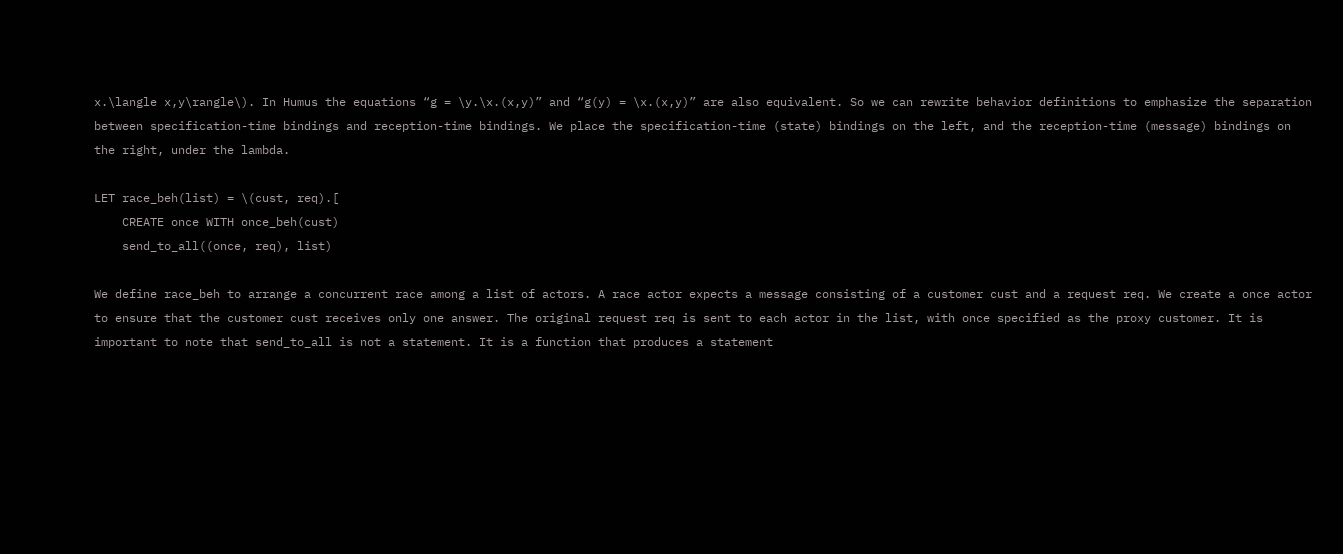x.\langle x,y\rangle\). In Humus the equations “g = \y.\x.(x,y)” and “g(y) = \x.(x,y)” are also equivalent. So we can rewrite behavior definitions to emphasize the separation between specification-time bindings and reception-time bindings. We place the specification-time (state) bindings on the left, and the reception-time (message) bindings on the right, under the lambda.

LET race_beh(list) = \(cust, req).[
    CREATE once WITH once_beh(cust)
    send_to_all((once, req), list)

We define race_beh to arrange a concurrent race among a list of actors. A race actor expects a message consisting of a customer cust and a request req. We create a once actor to ensure that the customer cust receives only one answer. The original request req is sent to each actor in the list, with once specified as the proxy customer. It is important to note that send_to_all is not a statement. It is a function that produces a statement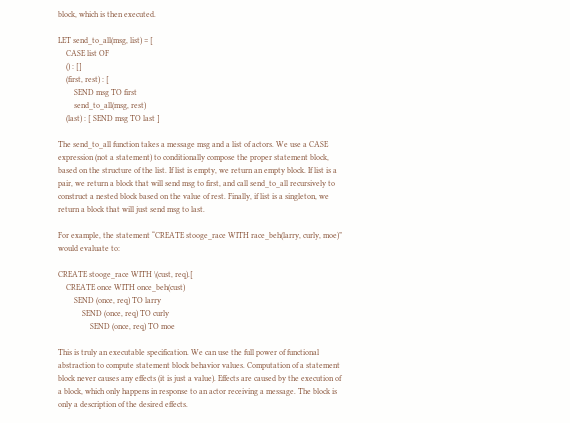block, which is then executed.

LET send_to_all(msg, list) = [
    CASE list OF
    () : []
    (first, rest) : [
        SEND msg TO first
        send_to_all(msg, rest)
    (last) : [ SEND msg TO last ]

The send_to_all function takes a message msg and a list of actors. We use a CASE expression (not a statement) to conditionally compose the proper statement block, based on the structure of the list. If list is empty, we return an empty block. If list is a pair, we return a block that will send msg to first, and call send_to_all recursively to construct a nested block based on the value of rest. Finally, if list is a singleton, we return a block that will just send msg to last.

For example, the statement “CREATE stooge_race WITH race_beh(larry, curly, moe)” would evaluate to:

CREATE stooge_race WITH \(cust, req).[
    CREATE once WITH once_beh(cust)
        SEND (once, req) TO larry
            SEND (once, req) TO curly
                SEND (once, req) TO moe

This is truly an executable specification. We can use the full power of functional abstraction to compute statement block behavior values. Computation of a statement block never causes any effects (it is just a value). Effects are caused by the execution of a block, which only happens in response to an actor receiving a message. The block is only a description of the desired effects.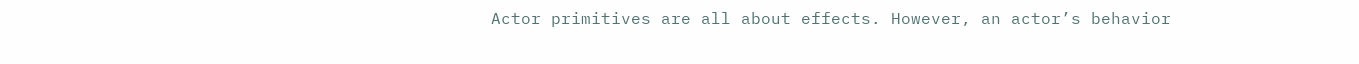Actor primitives are all about effects. However, an actor’s behavior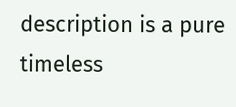description is a pure timeless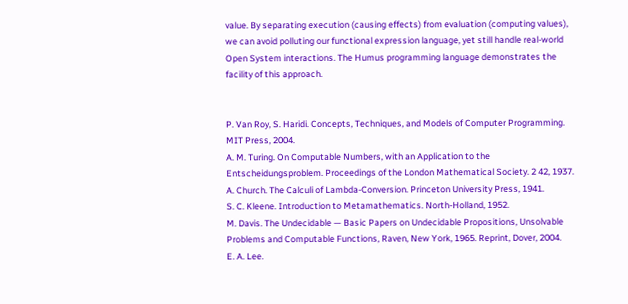value. By separating execution (causing effects) from evaluation (computing values), we can avoid polluting our functional expression language, yet still handle real-world Open System interactions. The Humus programming language demonstrates the facility of this approach.


P. Van Roy, S. Haridi. Concepts, Techniques, and Models of Computer Programming. MIT Press, 2004.
A. M. Turing. On Computable Numbers, with an Application to the Entscheidungsproblem. Proceedings of the London Mathematical Society. 2 42, 1937.
A. Church. The Calculi of Lambda-Conversion. Princeton University Press, 1941.
S. C. Kleene. Introduction to Metamathematics. North-Holland, 1952.
M. Davis. The Undecidable — Basic Papers on Undecidable Propositions, Unsolvable Problems and Computable Functions, Raven, New York, 1965. Reprint, Dover, 2004.
E. A. Lee.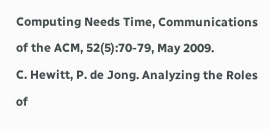Computing Needs Time, Communications of the ACM, 52(5):70-79, May 2009.
C. Hewitt, P. de Jong. Analyzing the Roles of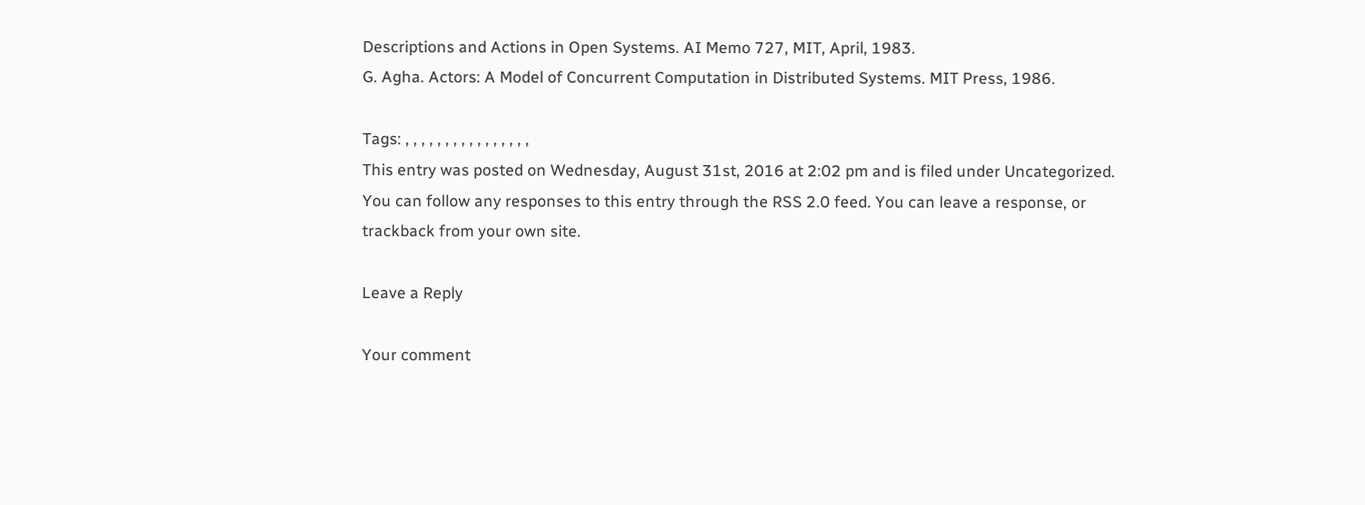Descriptions and Actions in Open Systems. AI Memo 727, MIT, April, 1983.
G. Agha. Actors: A Model of Concurrent Computation in Distributed Systems. MIT Press, 1986.

Tags: , , , , , , , , , , , , , , , ,
This entry was posted on Wednesday, August 31st, 2016 at 2:02 pm and is filed under Uncategorized. You can follow any responses to this entry through the RSS 2.0 feed. You can leave a response, or trackback from your own site.

Leave a Reply

Your comment